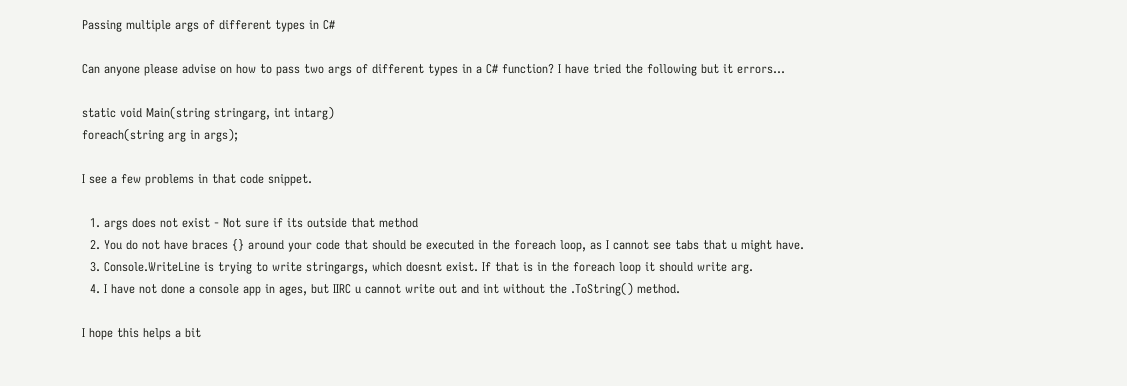Passing multiple args of different types in C#

Can anyone please advise on how to pass two args of different types in a C# function? I have tried the following but it errors…

static void Main(string stringarg, int intarg)
foreach(string arg in args);

I see a few problems in that code snippet.

  1. args does not exist - Not sure if its outside that method
  2. You do not have braces {} around your code that should be executed in the foreach loop, as I cannot see tabs that u might have.
  3. Console.WriteLine is trying to write stringargs, which doesnt exist. If that is in the foreach loop it should write arg.
  4. I have not done a console app in ages, but IIRC u cannot write out and int without the .ToString() method.

I hope this helps a bit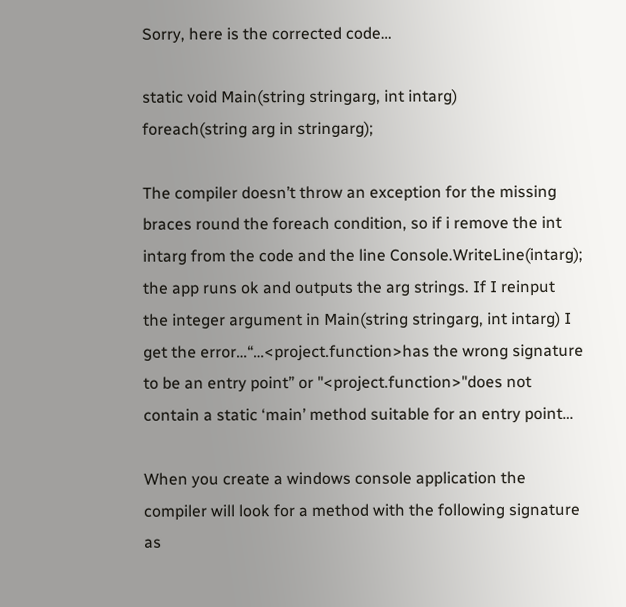Sorry, here is the corrected code…

static void Main(string stringarg, int intarg)
foreach(string arg in stringarg);

The compiler doesn’t throw an exception for the missing braces round the foreach condition, so if i remove the int intarg from the code and the line Console.WriteLine(intarg); the app runs ok and outputs the arg strings. If I reinput the integer argument in Main(string stringarg, int intarg) I get the error…“…<project.function>has the wrong signature to be an entry point” or "<project.function>"does not contain a static ‘main’ method suitable for an entry point…

When you create a windows console application the compiler will look for a method with the following signature as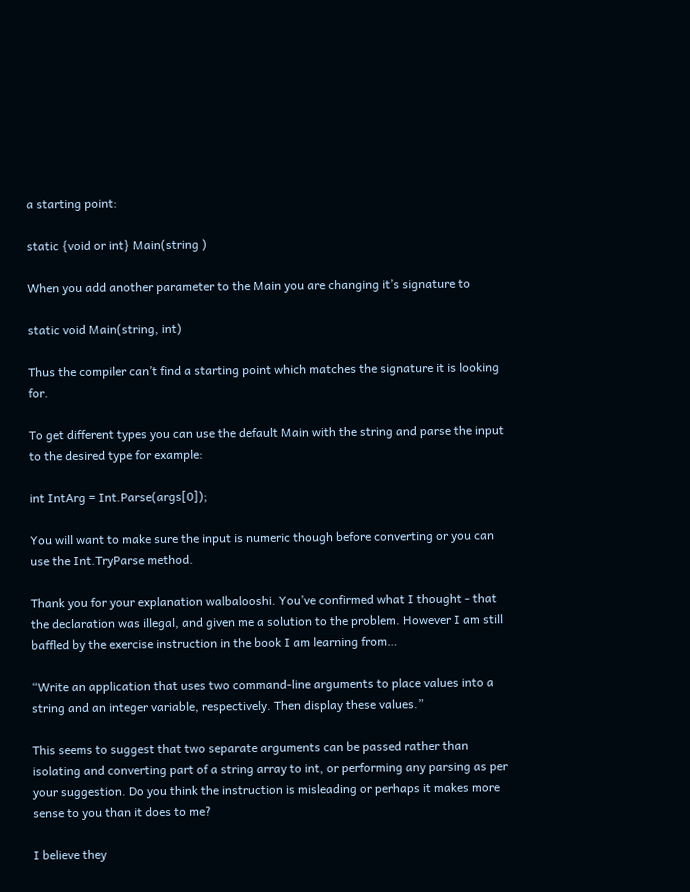a starting point:

static {void or int} Main(string )

When you add another parameter to the Main you are changing it’s signature to

static void Main(string, int)

Thus the compiler can’t find a starting point which matches the signature it is looking for.

To get different types you can use the default Main with the string and parse the input to the desired type for example:

int IntArg = Int.Parse(args[0]);

You will want to make sure the input is numeric though before converting or you can use the Int.TryParse method.

Thank you for your explanation walbalooshi. You’ve confirmed what I thought - that the declaration was illegal, and given me a solution to the problem. However I am still baffled by the exercise instruction in the book I am learning from…

“Write an application that uses two command-line arguments to place values into a string and an integer variable, respectively. Then display these values.”

This seems to suggest that two separate arguments can be passed rather than isolating and converting part of a string array to int, or performing any parsing as per your suggestion. Do you think the instruction is misleading or perhaps it makes more sense to you than it does to me?

I believe they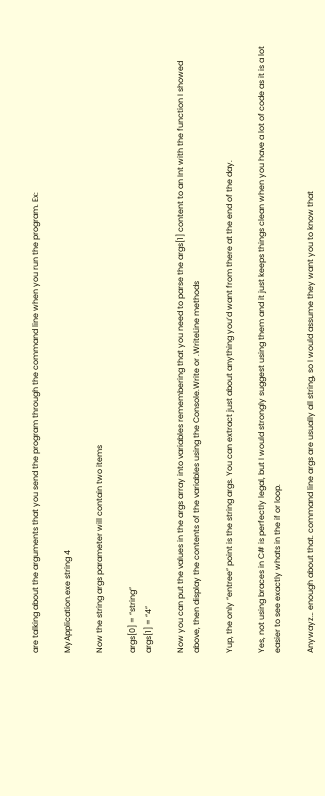are talking about the arguments that you send the program through the command line when you run the program. Ex:

MyApplication.exe string 4

Now the string args parameter will contain two items

args[0] = “string”
args[1] = “4”

Now you can put the values in the args array into variables remembering that you need to parse the args[1] content to an Int with the function I showed above, then display the contents of the variables using the Console.Write or .WriteLine methods

Yup, the only “entree” point is the string args. You can extract just about anything you’d want from there at the end of the day.

Yes, not using braces in C# is perfectly legal, but I would strongly suggest using them and it just keeps things clean when you have a lot of code as it is a lot easier to see exactly whats in the if or loop.

Anywayz… enough about that. command line args are usually all string, so I would assume they want you to know that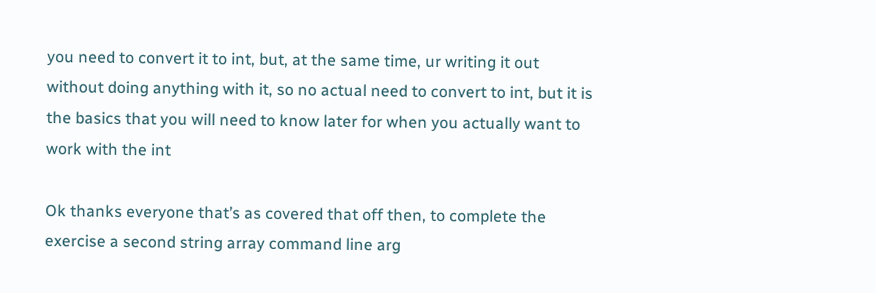you need to convert it to int, but, at the same time, ur writing it out without doing anything with it, so no actual need to convert to int, but it is the basics that you will need to know later for when you actually want to work with the int

Ok thanks everyone that’s as covered that off then, to complete the exercise a second string array command line arg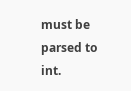must be parsed to int.